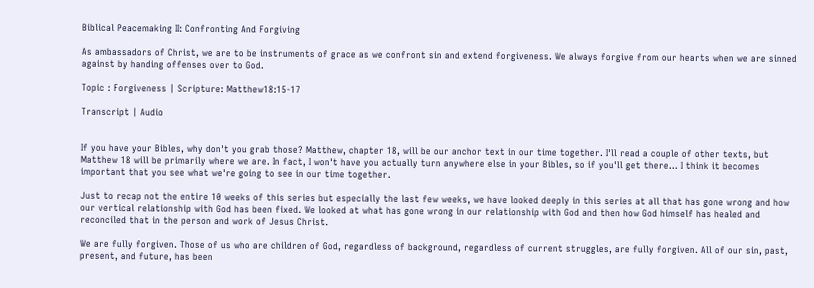Biblical Peacemaking II: Confronting And Forgiving

As ambassadors of Christ, we are to be instruments of grace as we confront sin and extend forgiveness. We always forgive from our hearts when we are sinned against by handing offenses over to God.

Topic : Forgiveness | Scripture: Matthew18:15-17

Transcript | Audio


If you have your Bibles, why don't you grab those? Matthew, chapter 18, will be our anchor text in our time together. I'll read a couple of other texts, but Matthew 18 will be primarily where we are. In fact, I won't have you actually turn anywhere else in your Bibles, so if you'll get there… I think it becomes important that you see what we're going to see in our time together.

Just to recap not the entire 10 weeks of this series but especially the last few weeks, we have looked deeply in this series at all that has gone wrong and how our vertical relationship with God has been fixed. We looked at what has gone wrong in our relationship with God and then how God himself has healed and reconciled that in the person and work of Jesus Christ.

We are fully forgiven. Those of us who are children of God, regardless of background, regardless of current struggles, are fully forgiven. All of our sin, past, present, and future, has been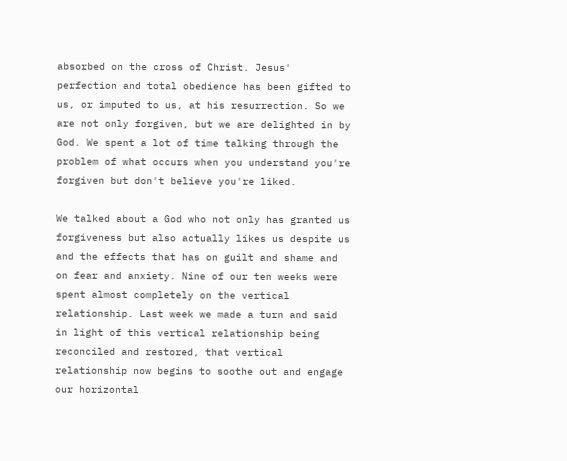absorbed on the cross of Christ. Jesus' perfection and total obedience has been gifted to us, or imputed to us, at his resurrection. So we are not only forgiven, but we are delighted in by God. We spent a lot of time talking through the problem of what occurs when you understand you're forgiven but don't believe you're liked.

We talked about a God who not only has granted us forgiveness but also actually likes us despite us and the effects that has on guilt and shame and on fear and anxiety. Nine of our ten weeks were spent almost completely on the vertical relationship. Last week we made a turn and said in light of this vertical relationship being reconciled and restored, that vertical relationship now begins to soothe out and engage our horizontal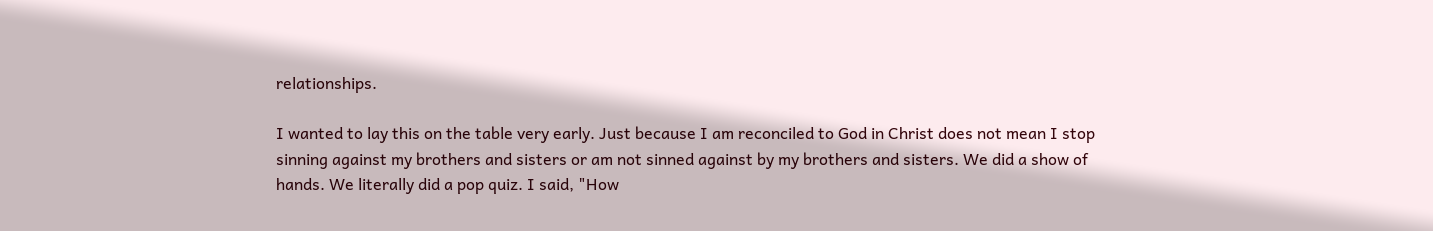relationships.

I wanted to lay this on the table very early. Just because I am reconciled to God in Christ does not mean I stop sinning against my brothers and sisters or am not sinned against by my brothers and sisters. We did a show of hands. We literally did a pop quiz. I said, "How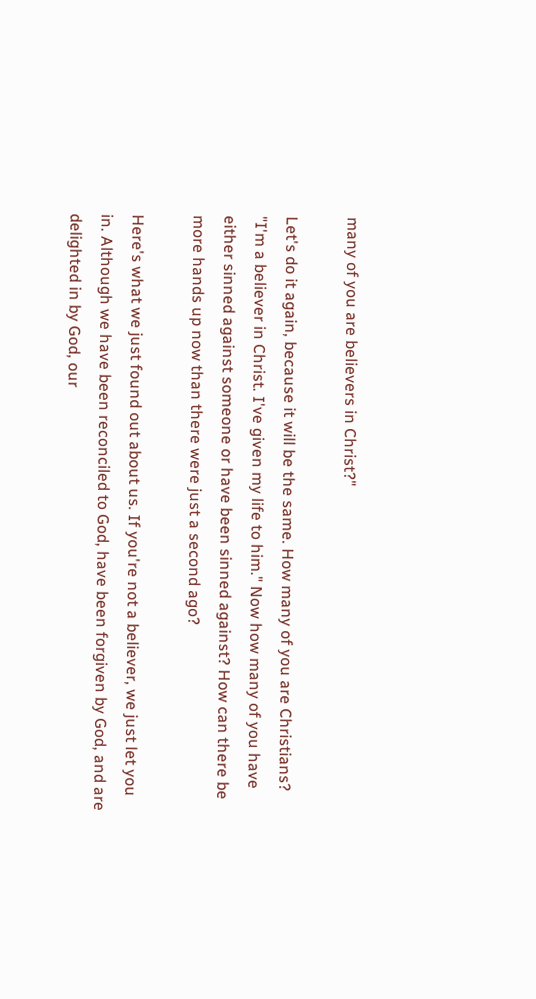many of you are believers in Christ?"

Let's do it again, because it will be the same. How many of you are Christians? "I'm a believer in Christ. I've given my life to him." Now how many of you have either sinned against someone or have been sinned against? How can there be more hands up now than there were just a second ago?

Here's what we just found out about us. If you're not a believer, we just let you in. Although we have been reconciled to God, have been forgiven by God, and are delighted in by God, our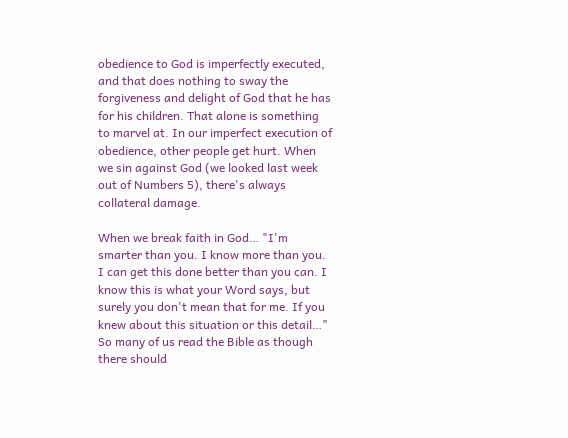obedience to God is imperfectly executed, and that does nothing to sway the forgiveness and delight of God that he has for his children. That alone is something to marvel at. In our imperfect execution of obedience, other people get hurt. When we sin against God (we looked last week out of Numbers 5), there's always collateral damage.

When we break faith in God… "I'm smarter than you. I know more than you. I can get this done better than you can. I know this is what your Word says, but surely you don't mean that for me. If you knew about this situation or this detail…" So many of us read the Bible as though there should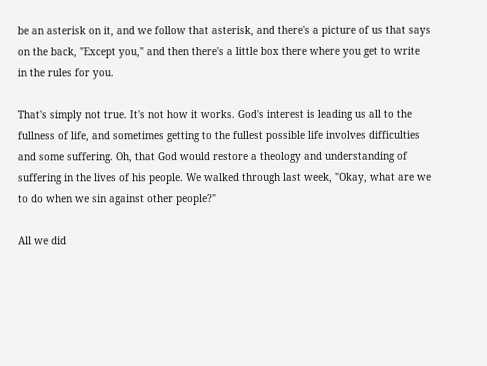be an asterisk on it, and we follow that asterisk, and there's a picture of us that says on the back, "Except you," and then there's a little box there where you get to write in the rules for you.

That's simply not true. It's not how it works. God's interest is leading us all to the fullness of life, and sometimes getting to the fullest possible life involves difficulties and some suffering. Oh, that God would restore a theology and understanding of suffering in the lives of his people. We walked through last week, "Okay, what are we to do when we sin against other people?"

All we did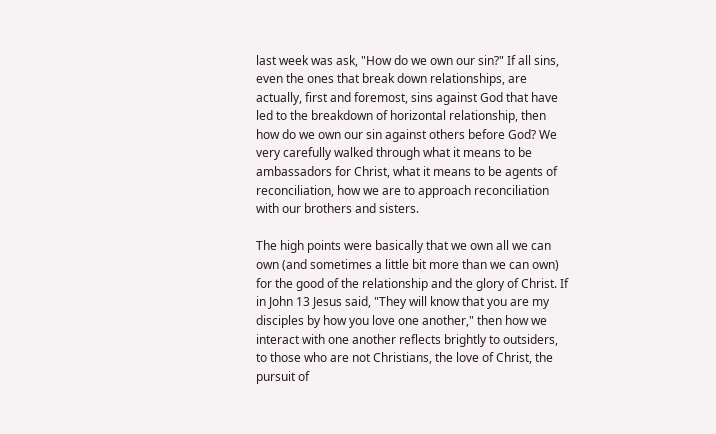last week was ask, "How do we own our sin?" If all sins, even the ones that break down relationships, are actually, first and foremost, sins against God that have led to the breakdown of horizontal relationship, then how do we own our sin against others before God? We very carefully walked through what it means to be ambassadors for Christ, what it means to be agents of reconciliation, how we are to approach reconciliation with our brothers and sisters.

The high points were basically that we own all we can own (and sometimes a little bit more than we can own) for the good of the relationship and the glory of Christ. If in John 13 Jesus said, "They will know that you are my disciples by how you love one another," then how we interact with one another reflects brightly to outsiders, to those who are not Christians, the love of Christ, the pursuit of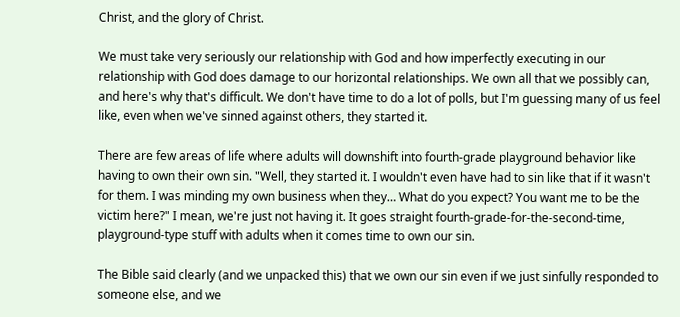Christ, and the glory of Christ.

We must take very seriously our relationship with God and how imperfectly executing in our relationship with God does damage to our horizontal relationships. We own all that we possibly can, and here's why that's difficult. We don't have time to do a lot of polls, but I'm guessing many of us feel like, even when we've sinned against others, they started it.

There are few areas of life where adults will downshift into fourth-grade playground behavior like having to own their own sin. "Well, they started it. I wouldn't even have had to sin like that if it wasn't for them. I was minding my own business when they… What do you expect? You want me to be the victim here?" I mean, we're just not having it. It goes straight fourth-grade-for-the-second-time, playground-type stuff with adults when it comes time to own our sin.

The Bible said clearly (and we unpacked this) that we own our sin even if we just sinfully responded to someone else, and we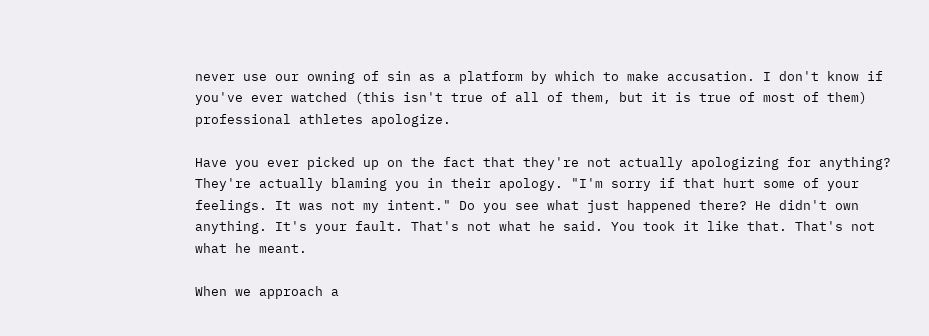never use our owning of sin as a platform by which to make accusation. I don't know if you've ever watched (this isn't true of all of them, but it is true of most of them) professional athletes apologize.

Have you ever picked up on the fact that they're not actually apologizing for anything? They're actually blaming you in their apology. "I'm sorry if that hurt some of your feelings. It was not my intent." Do you see what just happened there? He didn't own anything. It's your fault. That's not what he said. You took it like that. That's not what he meant.

When we approach a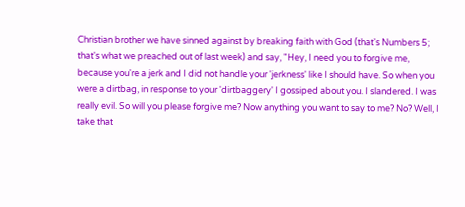Christian brother we have sinned against by breaking faith with God (that's Numbers 5; that's what we preached out of last week) and say, "Hey, I need you to forgive me, because you're a jerk and I did not handle your 'jerkness' like I should have. So when you were a dirtbag, in response to your 'dirtbaggery' I gossiped about you. I slandered. I was really evil. So will you please forgive me? Now anything you want to say to me? No? Well, I take that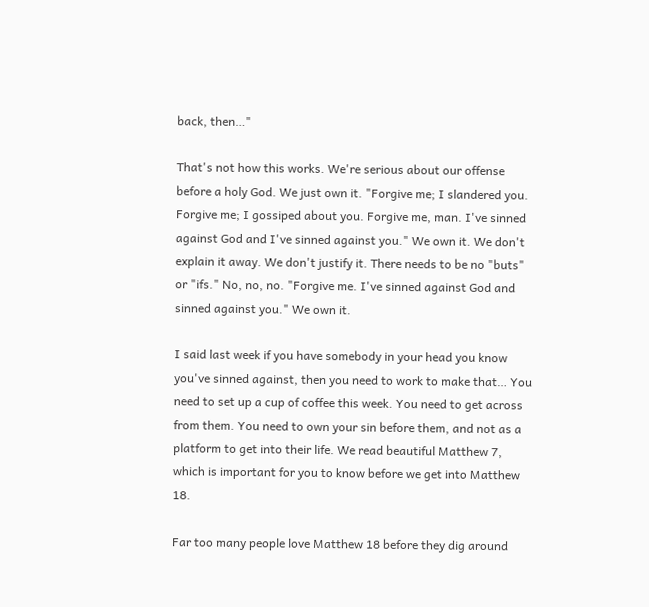back, then…"

That's not how this works. We're serious about our offense before a holy God. We just own it. "Forgive me; I slandered you. Forgive me; I gossiped about you. Forgive me, man. I've sinned against God and I've sinned against you." We own it. We don't explain it away. We don't justify it. There needs to be no "buts" or "ifs." No, no, no. "Forgive me. I've sinned against God and sinned against you." We own it.

I said last week if you have somebody in your head you know you've sinned against, then you need to work to make that… You need to set up a cup of coffee this week. You need to get across from them. You need to own your sin before them, and not as a platform to get into their life. We read beautiful Matthew 7, which is important for you to know before we get into Matthew 18.

Far too many people love Matthew 18 before they dig around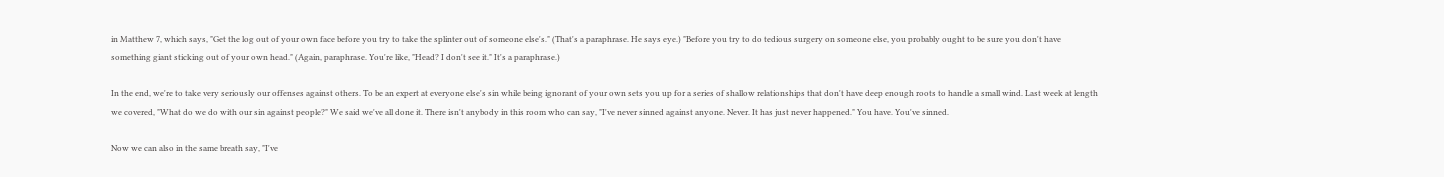in Matthew 7, which says, "Get the log out of your own face before you try to take the splinter out of someone else's." (That's a paraphrase. He says eye.) "Before you try to do tedious surgery on someone else, you probably ought to be sure you don't have something giant sticking out of your own head." (Again, paraphrase. You're like, "Head? I don't see it." It's a paraphrase.)

In the end, we're to take very seriously our offenses against others. To be an expert at everyone else's sin while being ignorant of your own sets you up for a series of shallow relationships that don't have deep enough roots to handle a small wind. Last week at length we covered, "What do we do with our sin against people?" We said we've all done it. There isn't anybody in this room who can say, "I've never sinned against anyone. Never. It has just never happened." You have. You've sinned.

Now we can also in the same breath say, "I've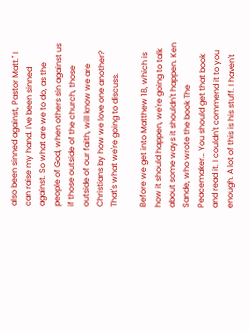also been sinned against, Pastor Matt." I can raise my hand. I've been sinned against. So what are we to do, as the people of God, when others sin against us if those outside of the church, those outside of our faith, will know we are Christians by how we love one another? That's what we're going to discuss.

Before we get into Matthew 18, which is how it should happen, we're going to talk about some ways it shouldn't happen. Ken Sande, who wrote the book The Peacemaker… You should get that book and read it. I couldn't commend it to you enough. A lot of this is his stuff. I haven't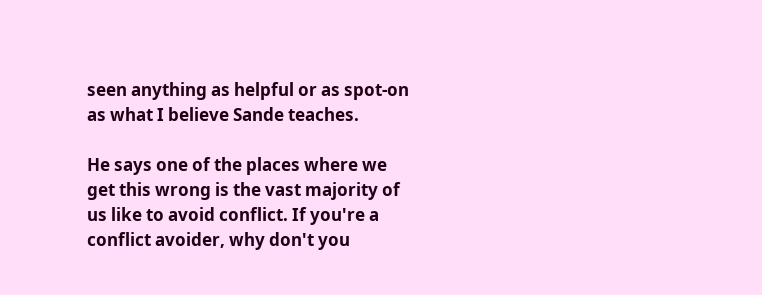seen anything as helpful or as spot-on as what I believe Sande teaches.

He says one of the places where we get this wrong is the vast majority of us like to avoid conflict. If you're a conflict avoider, why don't you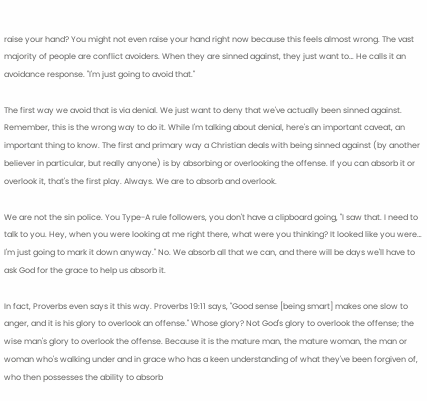raise your hand? You might not even raise your hand right now because this feels almost wrong. The vast majority of people are conflict avoiders. When they are sinned against, they just want to… He calls it an avoidance response. "I'm just going to avoid that."

The first way we avoid that is via denial. We just want to deny that we've actually been sinned against. Remember, this is the wrong way to do it. While I'm talking about denial, here's an important caveat, an important thing to know. The first and primary way a Christian deals with being sinned against (by another believer in particular, but really anyone) is by absorbing or overlooking the offense. If you can absorb it or overlook it, that's the first play. Always. We are to absorb and overlook.

We are not the sin police. You Type-A rule followers, you don't have a clipboard going, "I saw that. I need to talk to you. Hey, when you were looking at me right there, what were you thinking? It looked like you were… I'm just going to mark it down anyway." No. We absorb all that we can, and there will be days we'll have to ask God for the grace to help us absorb it.

In fact, Proverbs even says it this way. Proverbs 19:11 says, "Good sense [being smart] makes one slow to anger, and it is his glory to overlook an offense." Whose glory? Not God's glory to overlook the offense; the wise man's glory to overlook the offense. Because it is the mature man, the mature woman, the man or woman who's walking under and in grace who has a keen understanding of what they've been forgiven of, who then possesses the ability to absorb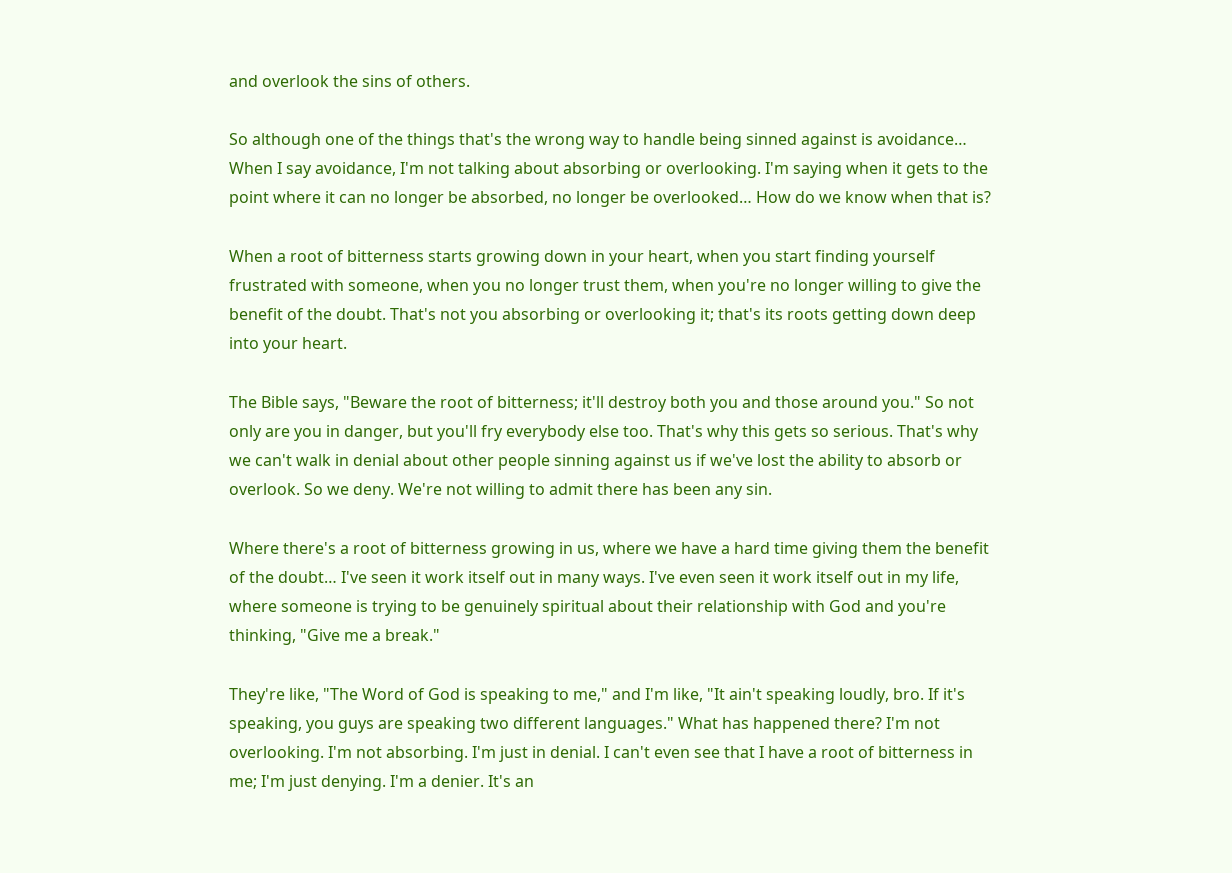and overlook the sins of others.

So although one of the things that's the wrong way to handle being sinned against is avoidance… When I say avoidance, I'm not talking about absorbing or overlooking. I'm saying when it gets to the point where it can no longer be absorbed, no longer be overlooked… How do we know when that is?

When a root of bitterness starts growing down in your heart, when you start finding yourself frustrated with someone, when you no longer trust them, when you're no longer willing to give the benefit of the doubt. That's not you absorbing or overlooking it; that's its roots getting down deep into your heart.

The Bible says, "Beware the root of bitterness; it'll destroy both you and those around you." So not only are you in danger, but you'll fry everybody else too. That's why this gets so serious. That's why we can't walk in denial about other people sinning against us if we've lost the ability to absorb or overlook. So we deny. We're not willing to admit there has been any sin.

Where there's a root of bitterness growing in us, where we have a hard time giving them the benefit of the doubt… I've seen it work itself out in many ways. I've even seen it work itself out in my life, where someone is trying to be genuinely spiritual about their relationship with God and you're thinking, "Give me a break."

They're like, "The Word of God is speaking to me," and I'm like, "It ain't speaking loudly, bro. If it's speaking, you guys are speaking two different languages." What has happened there? I'm not overlooking. I'm not absorbing. I'm just in denial. I can't even see that I have a root of bitterness in me; I'm just denying. I'm a denier. It's an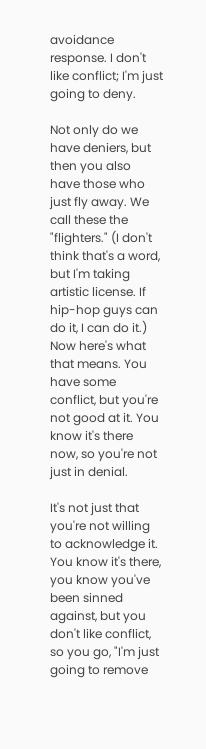avoidance response. I don't like conflict; I'm just going to deny.

Not only do we have deniers, but then you also have those who just fly away. We call these the "flighters." (I don't think that's a word, but I'm taking artistic license. If hip-hop guys can do it, I can do it.) Now here's what that means. You have some conflict, but you're not good at it. You know it's there now, so you're not just in denial.

It's not just that you're not willing to acknowledge it. You know it's there, you know you've been sinned against, but you don't like conflict, so you go, "I'm just going to remove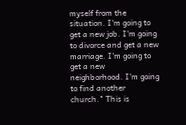myself from the situation. I'm going to get a new job. I'm going to divorce and get a new marriage. I'm going to get a new neighborhood. I'm going to find another church." This is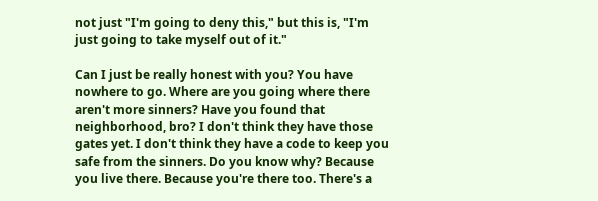not just "I'm going to deny this," but this is, "I'm just going to take myself out of it."

Can I just be really honest with you? You have nowhere to go. Where are you going where there aren't more sinners? Have you found that neighborhood, bro? I don't think they have those gates yet. I don't think they have a code to keep you safe from the sinners. Do you know why? Because you live there. Because you're there too. There's a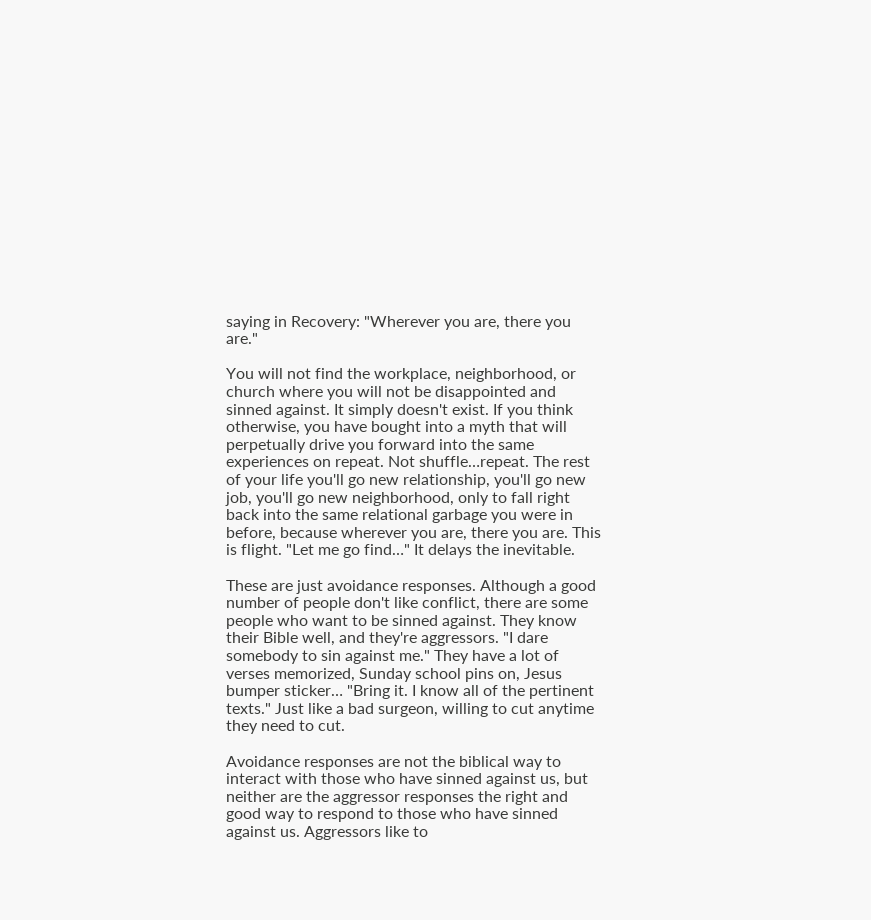saying in Recovery: "Wherever you are, there you are."

You will not find the workplace, neighborhood, or church where you will not be disappointed and sinned against. It simply doesn't exist. If you think otherwise, you have bought into a myth that will perpetually drive you forward into the same experiences on repeat. Not shuffle…repeat. The rest of your life you'll go new relationship, you'll go new job, you'll go new neighborhood, only to fall right back into the same relational garbage you were in before, because wherever you are, there you are. This is flight. "Let me go find…" It delays the inevitable.

These are just avoidance responses. Although a good number of people don't like conflict, there are some people who want to be sinned against. They know their Bible well, and they're aggressors. "I dare somebody to sin against me." They have a lot of verses memorized, Sunday school pins on, Jesus bumper sticker… "Bring it. I know all of the pertinent texts." Just like a bad surgeon, willing to cut anytime they need to cut.

Avoidance responses are not the biblical way to interact with those who have sinned against us, but neither are the aggressor responses the right and good way to respond to those who have sinned against us. Aggressors like to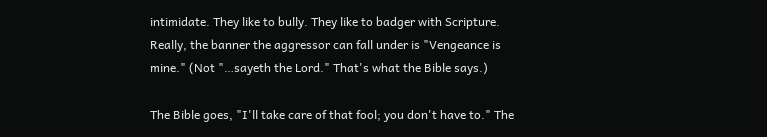intimidate. They like to bully. They like to badger with Scripture. Really, the banner the aggressor can fall under is "Vengeance is mine." (Not "…sayeth the Lord." That's what the Bible says.)

The Bible goes, "I'll take care of that fool; you don't have to." The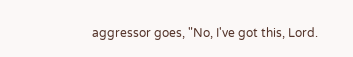aggressor goes, "No, I've got this, Lord.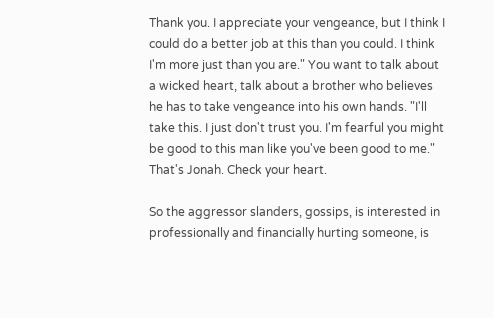Thank you. I appreciate your vengeance, but I think I could do a better job at this than you could. I think I'm more just than you are." You want to talk about a wicked heart, talk about a brother who believes he has to take vengeance into his own hands. "I'll take this. I just don't trust you. I'm fearful you might be good to this man like you've been good to me." That's Jonah. Check your heart.

So the aggressor slanders, gossips, is interested in professionally and financially hurting someone, is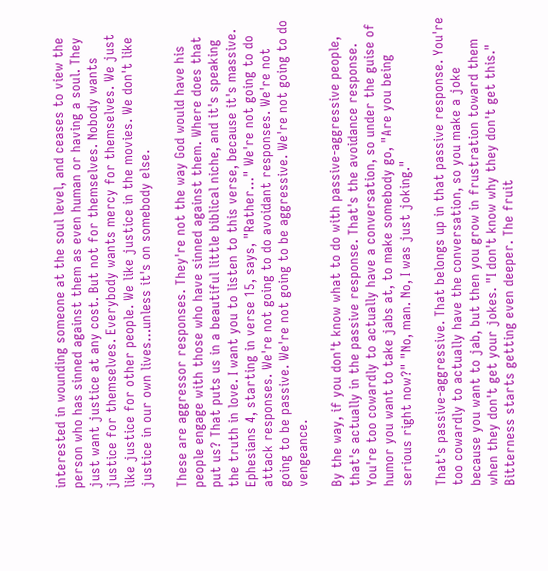interested in wounding someone at the soul level, and ceases to view the person who has sinned against them as even human or having a soul. They just want justice at any cost. But not for themselves. Nobody wants justice for themselves. Everybody wants mercy for themselves. We just like justice for other people. We like justice in the movies. We don't like justice in our own lives…unless it's on somebody else.

These are aggressor responses. They're not the way God would have his people engage with those who have sinned against them. Where does that put us? That puts us in a beautiful little biblical niche, and it's speaking the truth in love. I want you to listen to this verse, because it's massive. Ephesians 4, starting in verse 15, says, "Rather…" We're not going to do attack responses. We're not going to do avoidant responses. We're not going to be passive. We're not going to be aggressive. We're not going to do vengeance.

By the way, if you don't know what to do with passive-aggressive people, that's actually in the passive response. That's the avoidance response. You're too cowardly to actually have a conversation, so under the guise of humor you want to take jabs at, to make somebody go, "Are you being serious right now?" "No, man. No, I was just joking."

That's passive-aggressive. That belongs up in that passive response. You're too cowardly to actually have the conversation, so you make a joke because you want to jab, but then you grow in frustration toward them when they don't get your jokes. "I don't know why they don't get this." Bitterness starts getting even deeper. The fruit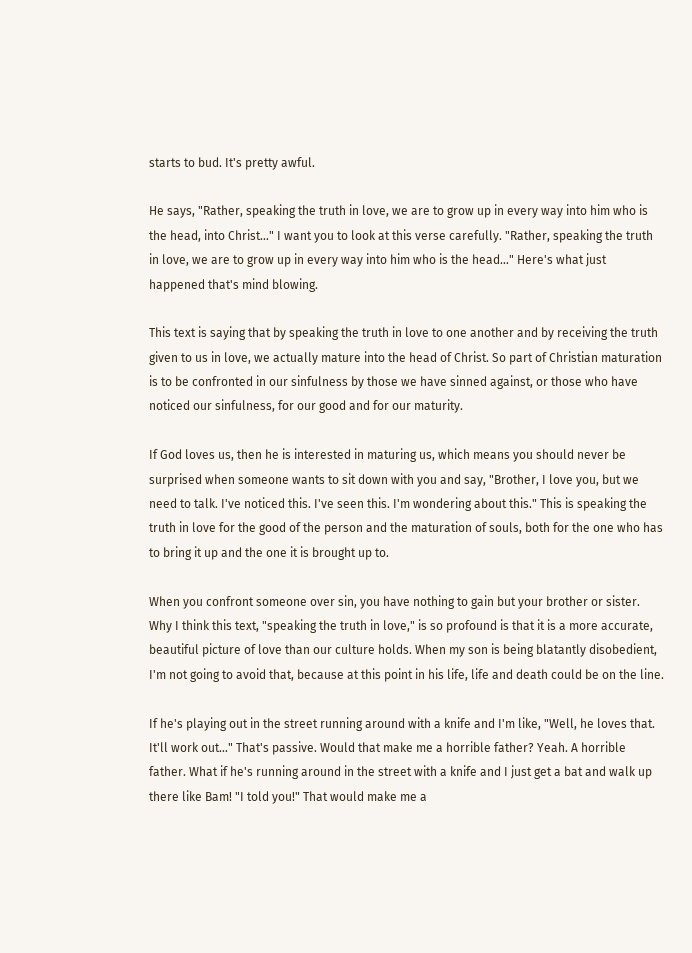starts to bud. It's pretty awful.

He says, "Rather, speaking the truth in love, we are to grow up in every way into him who is the head, into Christ…" I want you to look at this verse carefully. "Rather, speaking the truth in love, we are to grow up in every way into him who is the head…" Here's what just happened that's mind blowing.

This text is saying that by speaking the truth in love to one another and by receiving the truth given to us in love, we actually mature into the head of Christ. So part of Christian maturation is to be confronted in our sinfulness by those we have sinned against, or those who have noticed our sinfulness, for our good and for our maturity.

If God loves us, then he is interested in maturing us, which means you should never be surprised when someone wants to sit down with you and say, "Brother, I love you, but we need to talk. I've noticed this. I've seen this. I'm wondering about this." This is speaking the truth in love for the good of the person and the maturation of souls, both for the one who has to bring it up and the one it is brought up to.

When you confront someone over sin, you have nothing to gain but your brother or sister. Why I think this text, "speaking the truth in love," is so profound is that it is a more accurate, beautiful picture of love than our culture holds. When my son is being blatantly disobedient, I'm not going to avoid that, because at this point in his life, life and death could be on the line.

If he's playing out in the street running around with a knife and I'm like, "Well, he loves that. It'll work out…" That's passive. Would that make me a horrible father? Yeah. A horrible father. What if he's running around in the street with a knife and I just get a bat and walk up there like Bam! "I told you!" That would make me a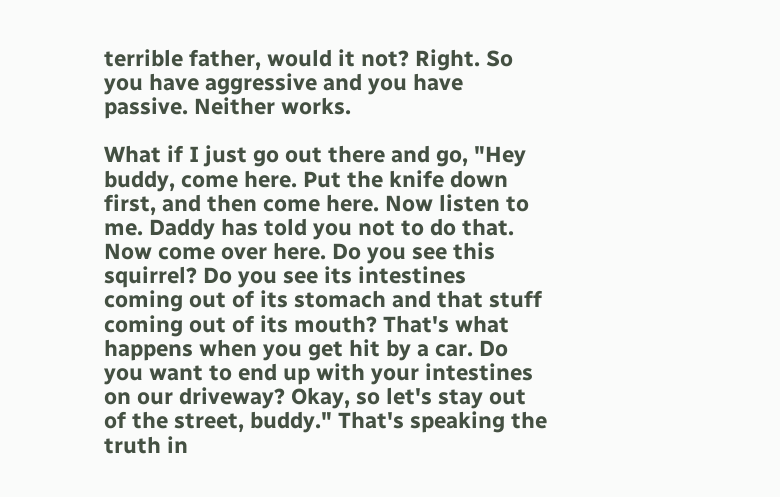terrible father, would it not? Right. So you have aggressive and you have passive. Neither works.

What if I just go out there and go, "Hey buddy, come here. Put the knife down first, and then come here. Now listen to me. Daddy has told you not to do that. Now come over here. Do you see this squirrel? Do you see its intestines coming out of its stomach and that stuff coming out of its mouth? That's what happens when you get hit by a car. Do you want to end up with your intestines on our driveway? Okay, so let's stay out of the street, buddy." That's speaking the truth in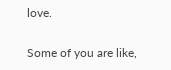love.

Some of you are like,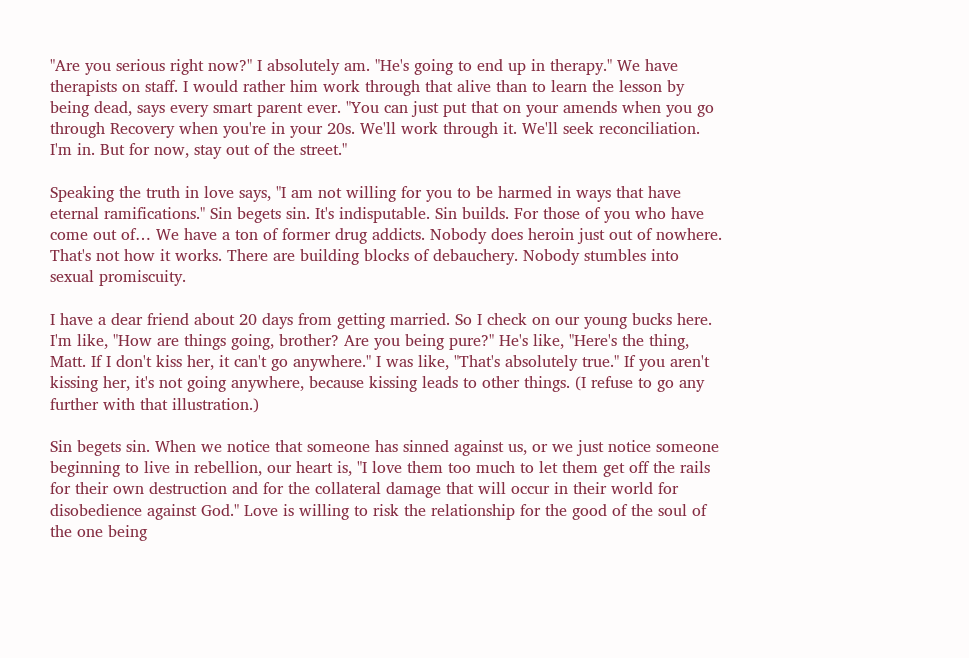"Are you serious right now?" I absolutely am. "He's going to end up in therapy." We have therapists on staff. I would rather him work through that alive than to learn the lesson by being dead, says every smart parent ever. "You can just put that on your amends when you go through Recovery when you're in your 20s. We'll work through it. We'll seek reconciliation. I'm in. But for now, stay out of the street."

Speaking the truth in love says, "I am not willing for you to be harmed in ways that have eternal ramifications." Sin begets sin. It's indisputable. Sin builds. For those of you who have come out of… We have a ton of former drug addicts. Nobody does heroin just out of nowhere. That's not how it works. There are building blocks of debauchery. Nobody stumbles into sexual promiscuity.

I have a dear friend about 20 days from getting married. So I check on our young bucks here. I'm like, "How are things going, brother? Are you being pure?" He's like, "Here's the thing, Matt. If I don't kiss her, it can't go anywhere." I was like, "That's absolutely true." If you aren't kissing her, it's not going anywhere, because kissing leads to other things. (I refuse to go any further with that illustration.)

Sin begets sin. When we notice that someone has sinned against us, or we just notice someone beginning to live in rebellion, our heart is, "I love them too much to let them get off the rails for their own destruction and for the collateral damage that will occur in their world for disobedience against God." Love is willing to risk the relationship for the good of the soul of the one being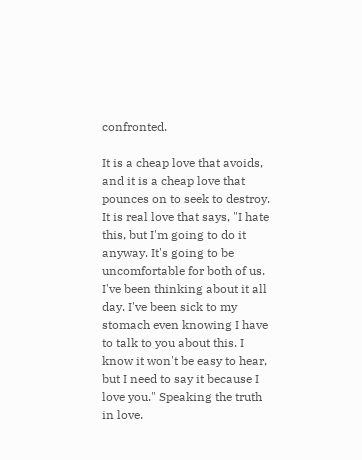confronted.

It is a cheap love that avoids, and it is a cheap love that pounces on to seek to destroy. It is real love that says, "I hate this, but I'm going to do it anyway. It's going to be uncomfortable for both of us. I've been thinking about it all day. I've been sick to my stomach even knowing I have to talk to you about this. I know it won't be easy to hear, but I need to say it because I love you." Speaking the truth in love.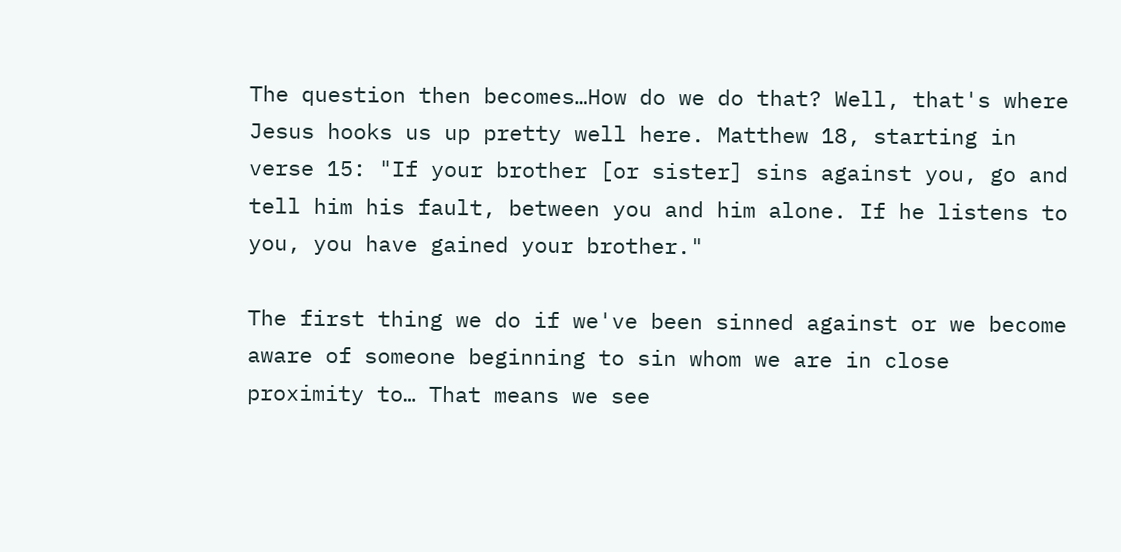The question then becomes…How do we do that? Well, that's where Jesus hooks us up pretty well here. Matthew 18, starting in verse 15: "If your brother [or sister] sins against you, go and tell him his fault, between you and him alone. If he listens to you, you have gained your brother."

The first thing we do if we've been sinned against or we become aware of someone beginning to sin whom we are in close proximity to… That means we see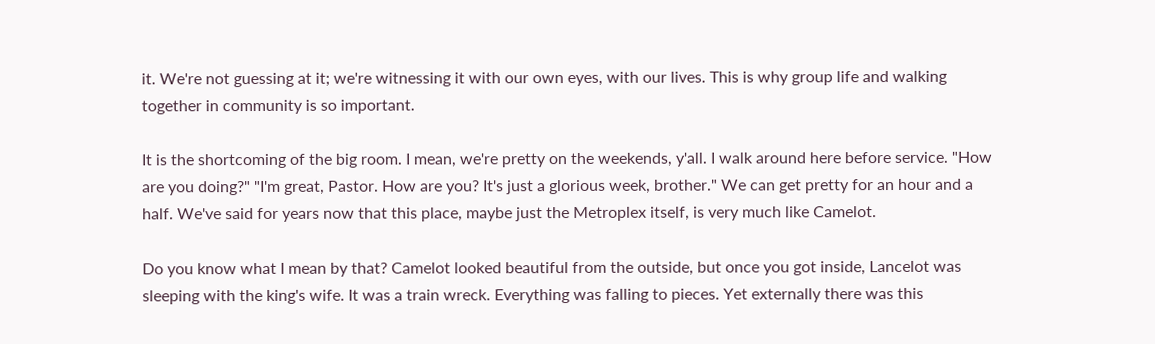it. We're not guessing at it; we're witnessing it with our own eyes, with our lives. This is why group life and walking together in community is so important.

It is the shortcoming of the big room. I mean, we're pretty on the weekends, y'all. I walk around here before service. "How are you doing?" "I'm great, Pastor. How are you? It's just a glorious week, brother." We can get pretty for an hour and a half. We've said for years now that this place, maybe just the Metroplex itself, is very much like Camelot.

Do you know what I mean by that? Camelot looked beautiful from the outside, but once you got inside, Lancelot was sleeping with the king's wife. It was a train wreck. Everything was falling to pieces. Yet externally there was this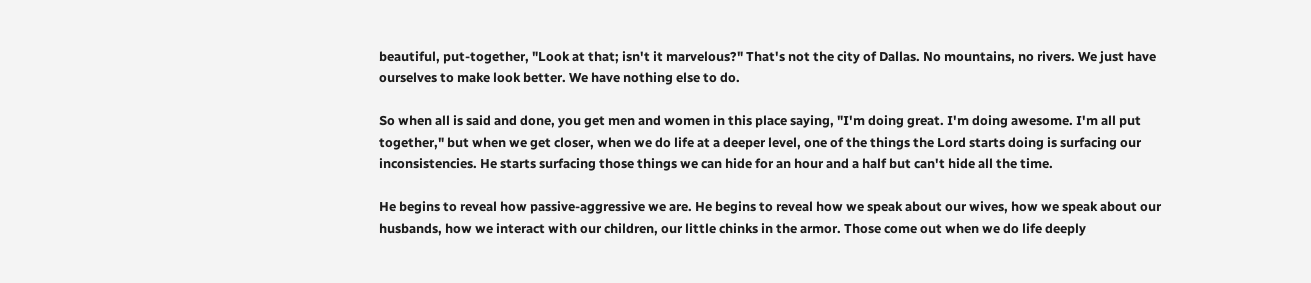beautiful, put-together, "Look at that; isn't it marvelous?" That's not the city of Dallas. No mountains, no rivers. We just have ourselves to make look better. We have nothing else to do.

So when all is said and done, you get men and women in this place saying, "I'm doing great. I'm doing awesome. I'm all put together," but when we get closer, when we do life at a deeper level, one of the things the Lord starts doing is surfacing our inconsistencies. He starts surfacing those things we can hide for an hour and a half but can't hide all the time.

He begins to reveal how passive-aggressive we are. He begins to reveal how we speak about our wives, how we speak about our husbands, how we interact with our children, our little chinks in the armor. Those come out when we do life deeply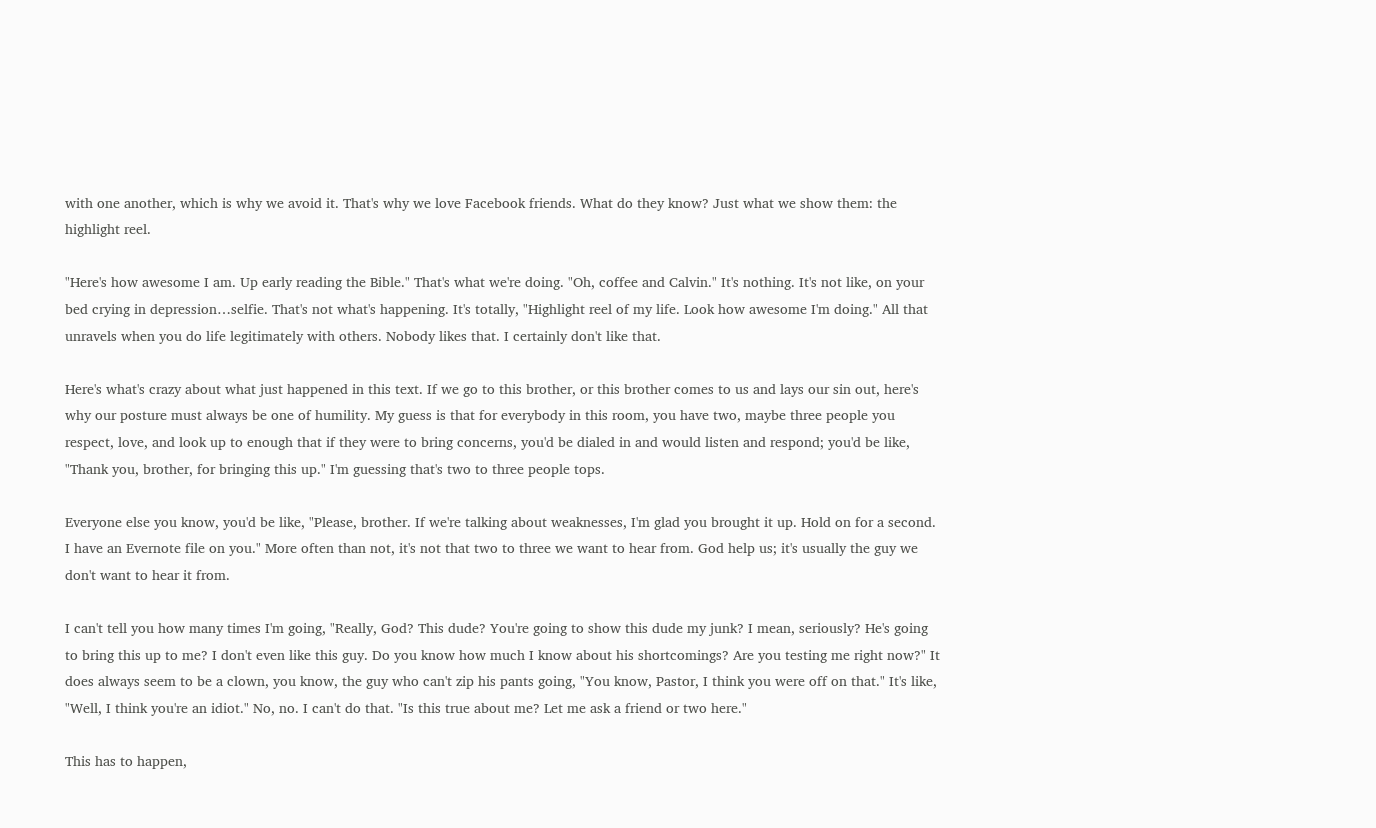with one another, which is why we avoid it. That's why we love Facebook friends. What do they know? Just what we show them: the highlight reel.

"Here's how awesome I am. Up early reading the Bible." That's what we're doing. "Oh, coffee and Calvin." It's nothing. It's not like, on your bed crying in depression…selfie. That's not what's happening. It's totally, "Highlight reel of my life. Look how awesome I'm doing." All that unravels when you do life legitimately with others. Nobody likes that. I certainly don't like that.

Here's what's crazy about what just happened in this text. If we go to this brother, or this brother comes to us and lays our sin out, here's why our posture must always be one of humility. My guess is that for everybody in this room, you have two, maybe three people you respect, love, and look up to enough that if they were to bring concerns, you'd be dialed in and would listen and respond; you'd be like, "Thank you, brother, for bringing this up." I'm guessing that's two to three people tops.

Everyone else you know, you'd be like, "Please, brother. If we're talking about weaknesses, I'm glad you brought it up. Hold on for a second. I have an Evernote file on you." More often than not, it's not that two to three we want to hear from. God help us; it's usually the guy we don't want to hear it from.

I can't tell you how many times I'm going, "Really, God? This dude? You're going to show this dude my junk? I mean, seriously? He's going to bring this up to me? I don't even like this guy. Do you know how much I know about his shortcomings? Are you testing me right now?" It does always seem to be a clown, you know, the guy who can't zip his pants going, "You know, Pastor, I think you were off on that." It's like, "Well, I think you're an idiot." No, no. I can't do that. "Is this true about me? Let me ask a friend or two here."

This has to happen,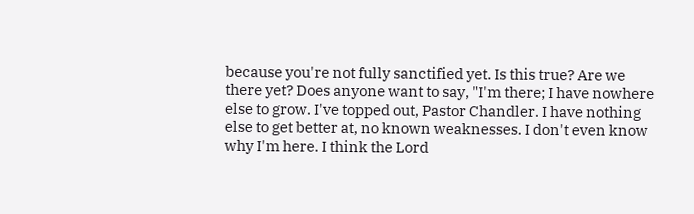because you're not fully sanctified yet. Is this true? Are we there yet? Does anyone want to say, "I'm there; I have nowhere else to grow. I've topped out, Pastor Chandler. I have nothing else to get better at, no known weaknesses. I don't even know why I'm here. I think the Lord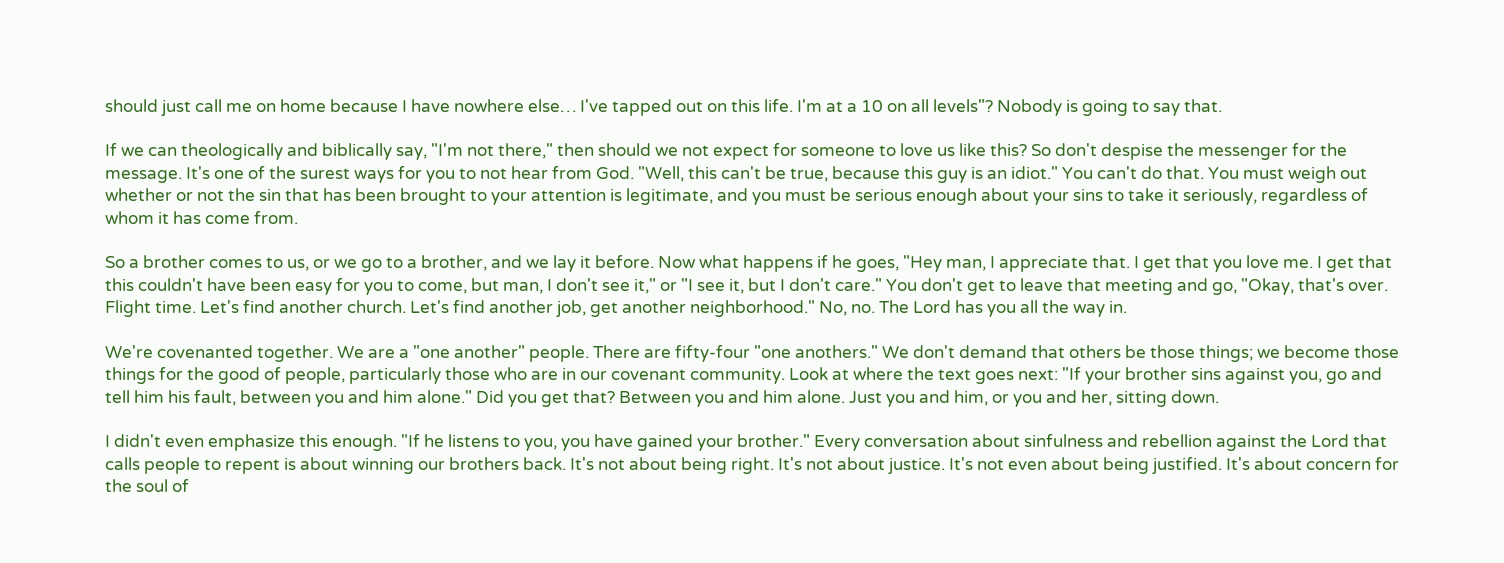should just call me on home because I have nowhere else… I've tapped out on this life. I'm at a 10 on all levels"? Nobody is going to say that.

If we can theologically and biblically say, "I'm not there," then should we not expect for someone to love us like this? So don't despise the messenger for the message. It's one of the surest ways for you to not hear from God. "Well, this can't be true, because this guy is an idiot." You can't do that. You must weigh out whether or not the sin that has been brought to your attention is legitimate, and you must be serious enough about your sins to take it seriously, regardless of whom it has come from.

So a brother comes to us, or we go to a brother, and we lay it before. Now what happens if he goes, "Hey man, I appreciate that. I get that you love me. I get that this couldn't have been easy for you to come, but man, I don't see it," or "I see it, but I don't care." You don't get to leave that meeting and go, "Okay, that's over. Flight time. Let's find another church. Let's find another job, get another neighborhood." No, no. The Lord has you all the way in.

We're covenanted together. We are a "one another" people. There are fifty-four "one anothers." We don't demand that others be those things; we become those things for the good of people, particularly those who are in our covenant community. Look at where the text goes next: "If your brother sins against you, go and tell him his fault, between you and him alone." Did you get that? Between you and him alone. Just you and him, or you and her, sitting down.

I didn't even emphasize this enough. "If he listens to you, you have gained your brother." Every conversation about sinfulness and rebellion against the Lord that calls people to repent is about winning our brothers back. It's not about being right. It's not about justice. It's not even about being justified. It's about concern for the soul of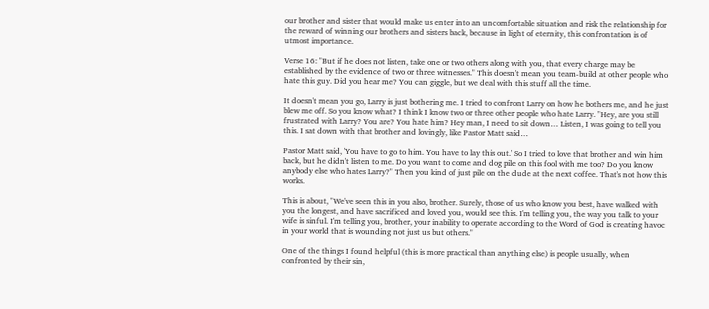our brother and sister that would make us enter into an uncomfortable situation and risk the relationship for the reward of winning our brothers and sisters back, because in light of eternity, this confrontation is of utmost importance.

Verse 16: "But if he does not listen, take one or two others along with you, that every charge may be established by the evidence of two or three witnesses." This doesn't mean you team-build at other people who hate this guy. Did you hear me? You can giggle, but we deal with this stuff all the time.

It doesn't mean you go, Larry is just bothering me. I tried to confront Larry on how he bothers me, and he just blew me off. So you know what? I think I know two or three other people who hate Larry. "Hey, are you still frustrated with Larry? You are? You hate him? Hey man, I need to sit down… Listen, I was going to tell you this. I sat down with that brother and lovingly, like Pastor Matt said…

Pastor Matt said, 'You have to go to him. You have to lay this out.' So I tried to love that brother and win him back, but he didn't listen to me. Do you want to come and dog pile on this fool with me too? Do you know anybody else who hates Larry?" Then you kind of just pile on the dude at the next coffee. That's not how this works.

This is about, "We've seen this in you also, brother. Surely, those of us who know you best, have walked with you the longest, and have sacrificed and loved you, would see this. I'm telling you, the way you talk to your wife is sinful. I'm telling you, brother, your inability to operate according to the Word of God is creating havoc in your world that is wounding not just us but others."

One of the things I found helpful (this is more practical than anything else) is people usually, when confronted by their sin,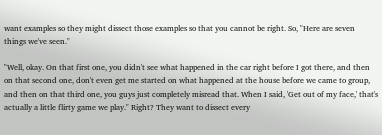want examples so they might dissect those examples so that you cannot be right. So, "Here are seven things we've seen."

"Well, okay. On that first one, you didn't see what happened in the car right before I got there, and then on that second one, don't even get me started on what happened at the house before we came to group, and then on that third one, you guys just completely misread that. When I said, 'Get out of my face,' that's actually a little flirty game we play." Right? They want to dissect every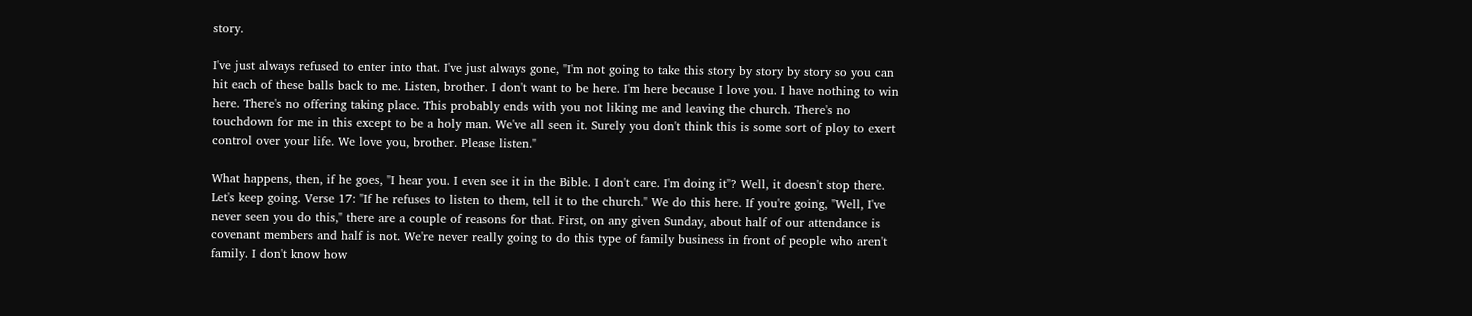story.

I've just always refused to enter into that. I've just always gone, "I'm not going to take this story by story by story so you can hit each of these balls back to me. Listen, brother. I don't want to be here. I'm here because I love you. I have nothing to win here. There's no offering taking place. This probably ends with you not liking me and leaving the church. There's no touchdown for me in this except to be a holy man. We've all seen it. Surely you don't think this is some sort of ploy to exert control over your life. We love you, brother. Please listen."

What happens, then, if he goes, "I hear you. I even see it in the Bible. I don't care. I'm doing it"? Well, it doesn't stop there. Let's keep going. Verse 17: "If he refuses to listen to them, tell it to the church." We do this here. If you're going, "Well, I've never seen you do this," there are a couple of reasons for that. First, on any given Sunday, about half of our attendance is covenant members and half is not. We're never really going to do this type of family business in front of people who aren't family. I don't know how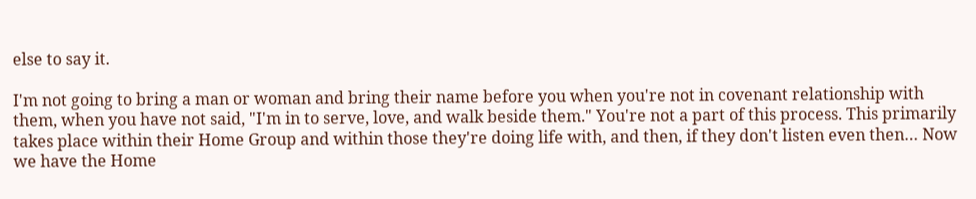else to say it.

I'm not going to bring a man or woman and bring their name before you when you're not in covenant relationship with them, when you have not said, "I'm in to serve, love, and walk beside them." You're not a part of this process. This primarily takes place within their Home Group and within those they're doing life with, and then, if they don't listen even then… Now we have the Home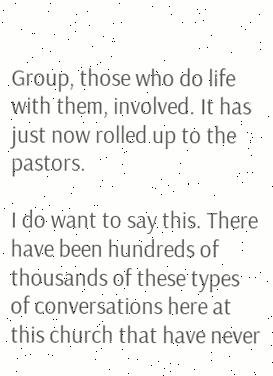Group, those who do life with them, involved. It has just now rolled up to the pastors.

I do want to say this. There have been hundreds of thousands of these types of conversations here at this church that have never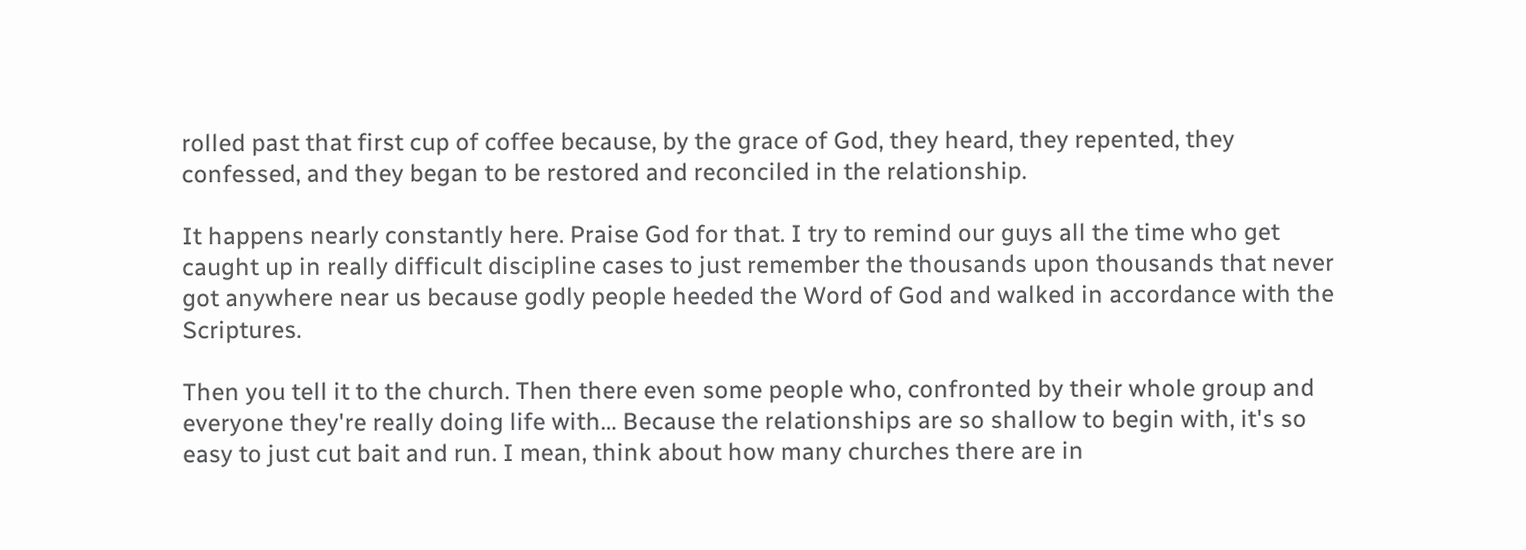rolled past that first cup of coffee because, by the grace of God, they heard, they repented, they confessed, and they began to be restored and reconciled in the relationship.

It happens nearly constantly here. Praise God for that. I try to remind our guys all the time who get caught up in really difficult discipline cases to just remember the thousands upon thousands that never got anywhere near us because godly people heeded the Word of God and walked in accordance with the Scriptures.

Then you tell it to the church. Then there even some people who, confronted by their whole group and everyone they're really doing life with… Because the relationships are so shallow to begin with, it's so easy to just cut bait and run. I mean, think about how many churches there are in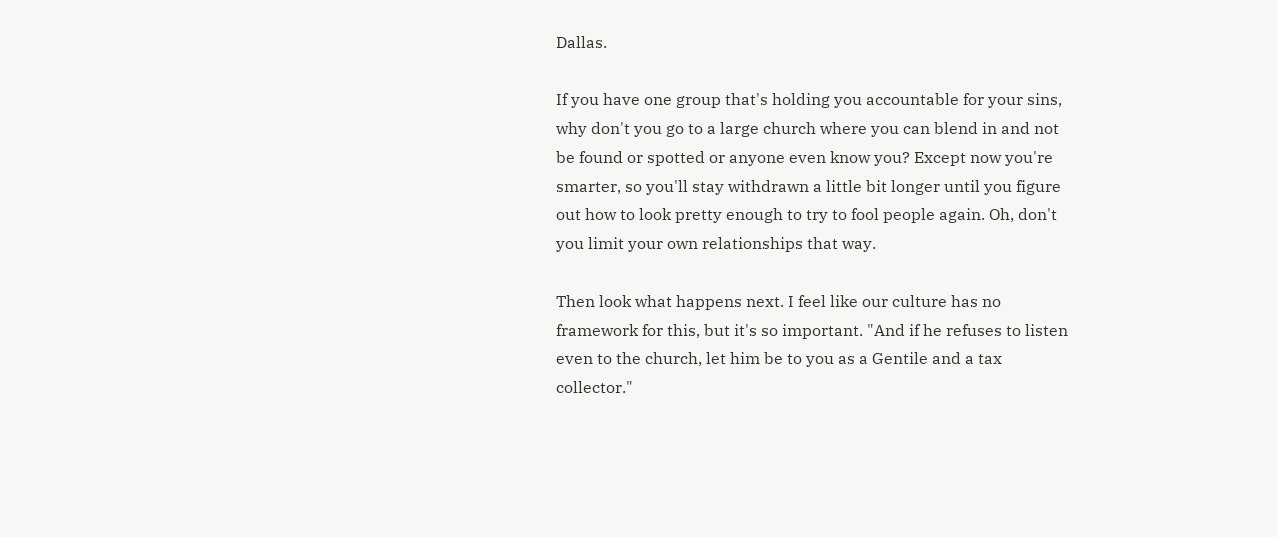Dallas.

If you have one group that's holding you accountable for your sins, why don't you go to a large church where you can blend in and not be found or spotted or anyone even know you? Except now you're smarter, so you'll stay withdrawn a little bit longer until you figure out how to look pretty enough to try to fool people again. Oh, don't you limit your own relationships that way.

Then look what happens next. I feel like our culture has no framework for this, but it's so important. "And if he refuses to listen even to the church, let him be to you as a Gentile and a tax collector."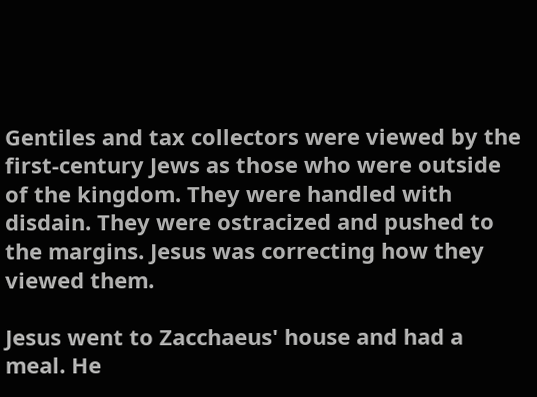Gentiles and tax collectors were viewed by the first-century Jews as those who were outside of the kingdom. They were handled with disdain. They were ostracized and pushed to the margins. Jesus was correcting how they viewed them.

Jesus went to Zacchaeus' house and had a meal. He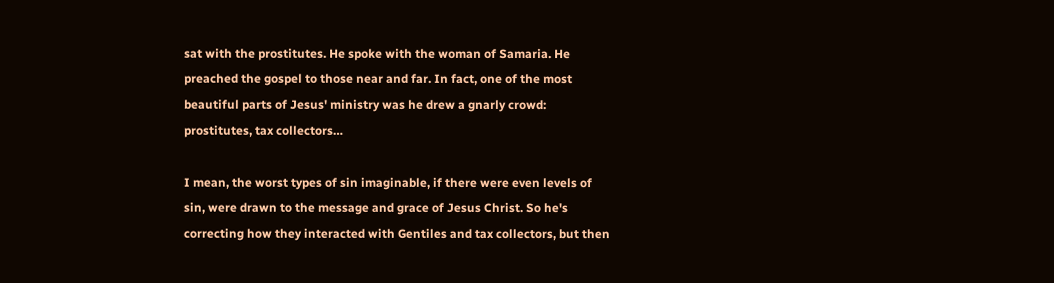sat with the prostitutes. He spoke with the woman of Samaria. He preached the gospel to those near and far. In fact, one of the most beautiful parts of Jesus' ministry was he drew a gnarly crowd: prostitutes, tax collectors…

I mean, the worst types of sin imaginable, if there were even levels of sin, were drawn to the message and grace of Jesus Christ. So he's correcting how they interacted with Gentiles and tax collectors, but then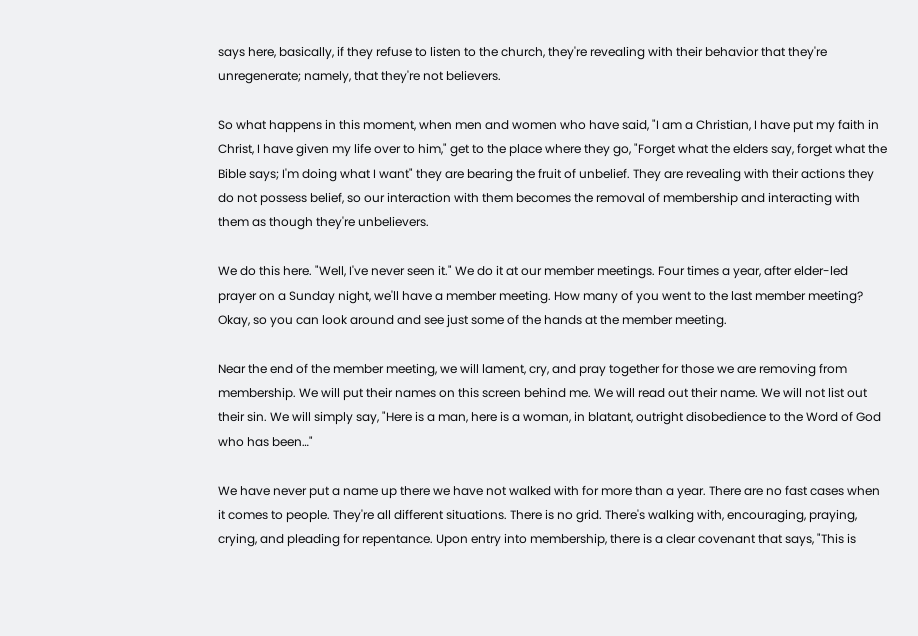says here, basically, if they refuse to listen to the church, they're revealing with their behavior that they're unregenerate; namely, that they're not believers.

So what happens in this moment, when men and women who have said, "I am a Christian, I have put my faith in Christ, I have given my life over to him," get to the place where they go, "Forget what the elders say, forget what the Bible says; I'm doing what I want" they are bearing the fruit of unbelief. They are revealing with their actions they do not possess belief, so our interaction with them becomes the removal of membership and interacting with them as though they're unbelievers.

We do this here. "Well, I've never seen it." We do it at our member meetings. Four times a year, after elder-led prayer on a Sunday night, we'll have a member meeting. How many of you went to the last member meeting? Okay, so you can look around and see just some of the hands at the member meeting.

Near the end of the member meeting, we will lament, cry, and pray together for those we are removing from membership. We will put their names on this screen behind me. We will read out their name. We will not list out their sin. We will simply say, "Here is a man, here is a woman, in blatant, outright disobedience to the Word of God who has been…"

We have never put a name up there we have not walked with for more than a year. There are no fast cases when it comes to people. They're all different situations. There is no grid. There's walking with, encouraging, praying, crying, and pleading for repentance. Upon entry into membership, there is a clear covenant that says, "This is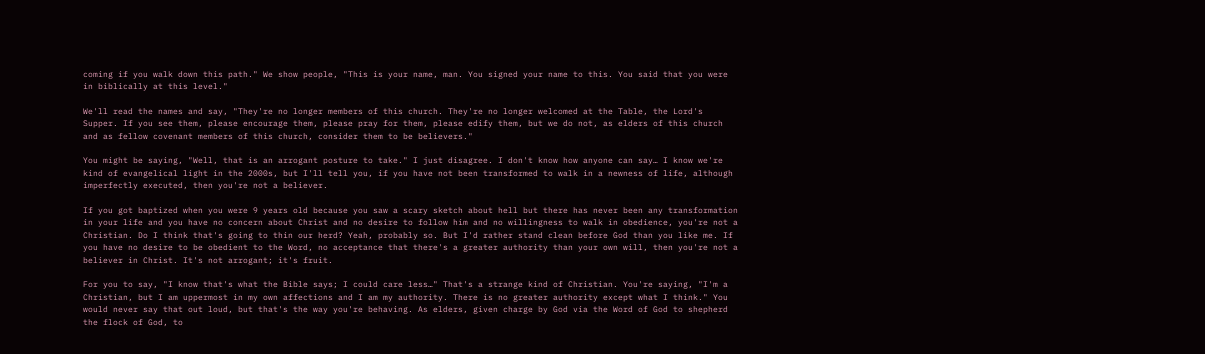coming if you walk down this path." We show people, "This is your name, man. You signed your name to this. You said that you were in biblically at this level."

We'll read the names and say, "They're no longer members of this church. They're no longer welcomed at the Table, the Lord's Supper. If you see them, please encourage them, please pray for them, please edify them, but we do not, as elders of this church and as fellow covenant members of this church, consider them to be believers."

You might be saying, "Well, that is an arrogant posture to take." I just disagree. I don't know how anyone can say… I know we're kind of evangelical light in the 2000s, but I'll tell you, if you have not been transformed to walk in a newness of life, although imperfectly executed, then you're not a believer.

If you got baptized when you were 9 years old because you saw a scary sketch about hell but there has never been any transformation in your life and you have no concern about Christ and no desire to follow him and no willingness to walk in obedience, you're not a Christian. Do I think that's going to thin our herd? Yeah, probably so. But I'd rather stand clean before God than you like me. If you have no desire to be obedient to the Word, no acceptance that there's a greater authority than your own will, then you're not a believer in Christ. It's not arrogant; it's fruit.

For you to say, "I know that's what the Bible says; I could care less…" That's a strange kind of Christian. You're saying, "I'm a Christian, but I am uppermost in my own affections and I am my authority. There is no greater authority except what I think." You would never say that out loud, but that's the way you're behaving. As elders, given charge by God via the Word of God to shepherd the flock of God, to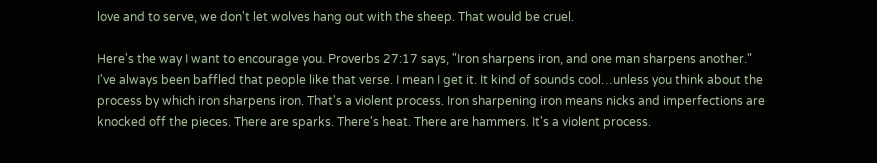love and to serve, we don't let wolves hang out with the sheep. That would be cruel.

Here's the way I want to encourage you. Proverbs 27:17 says, "Iron sharpens iron, and one man sharpens another." I've always been baffled that people like that verse. I mean I get it. It kind of sounds cool…unless you think about the process by which iron sharpens iron. That's a violent process. Iron sharpening iron means nicks and imperfections are knocked off the pieces. There are sparks. There's heat. There are hammers. It's a violent process.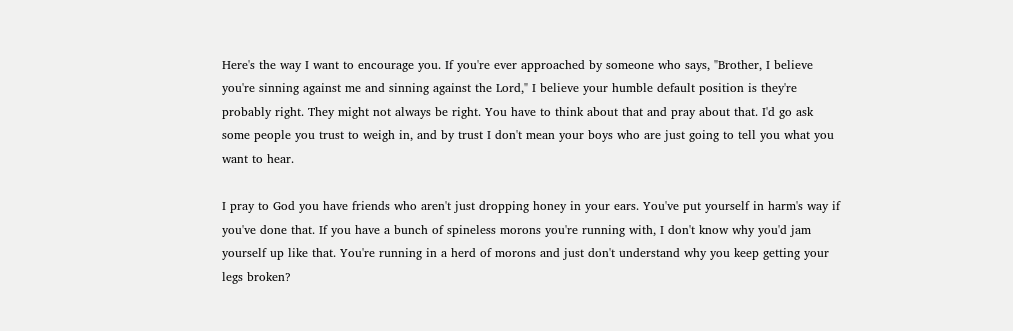Here's the way I want to encourage you. If you're ever approached by someone who says, "Brother, I believe you're sinning against me and sinning against the Lord," I believe your humble default position is they're probably right. They might not always be right. You have to think about that and pray about that. I'd go ask some people you trust to weigh in, and by trust I don't mean your boys who are just going to tell you what you want to hear.

I pray to God you have friends who aren't just dropping honey in your ears. You've put yourself in harm's way if you've done that. If you have a bunch of spineless morons you're running with, I don't know why you'd jam yourself up like that. You're running in a herd of morons and just don't understand why you keep getting your legs broken?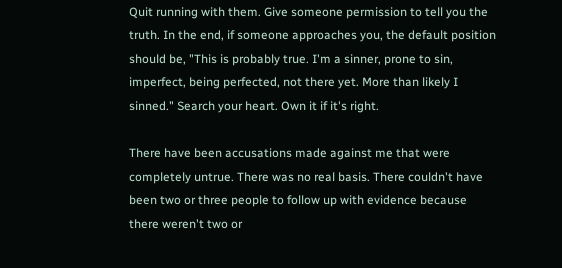Quit running with them. Give someone permission to tell you the truth. In the end, if someone approaches you, the default position should be, "This is probably true. I'm a sinner, prone to sin, imperfect, being perfected, not there yet. More than likely I sinned." Search your heart. Own it if it's right.

There have been accusations made against me that were completely untrue. There was no real basis. There couldn't have been two or three people to follow up with evidence because there weren't two or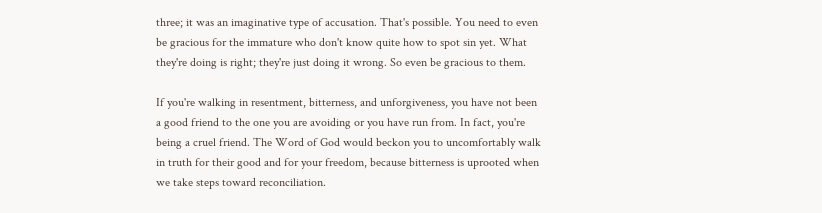three; it was an imaginative type of accusation. That's possible. You need to even be gracious for the immature who don't know quite how to spot sin yet. What they're doing is right; they're just doing it wrong. So even be gracious to them.

If you're walking in resentment, bitterness, and unforgiveness, you have not been a good friend to the one you are avoiding or you have run from. In fact, you're being a cruel friend. The Word of God would beckon you to uncomfortably walk in truth for their good and for your freedom, because bitterness is uprooted when we take steps toward reconciliation.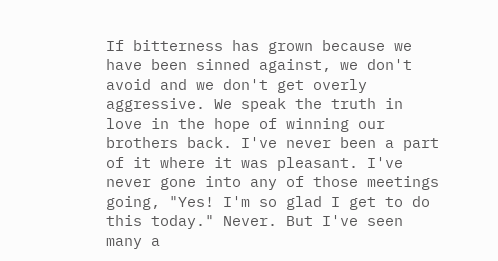If bitterness has grown because we have been sinned against, we don't avoid and we don't get overly aggressive. We speak the truth in love in the hope of winning our brothers back. I've never been a part of it where it was pleasant. I've never gone into any of those meetings going, "Yes! I'm so glad I get to do this today." Never. But I've seen many a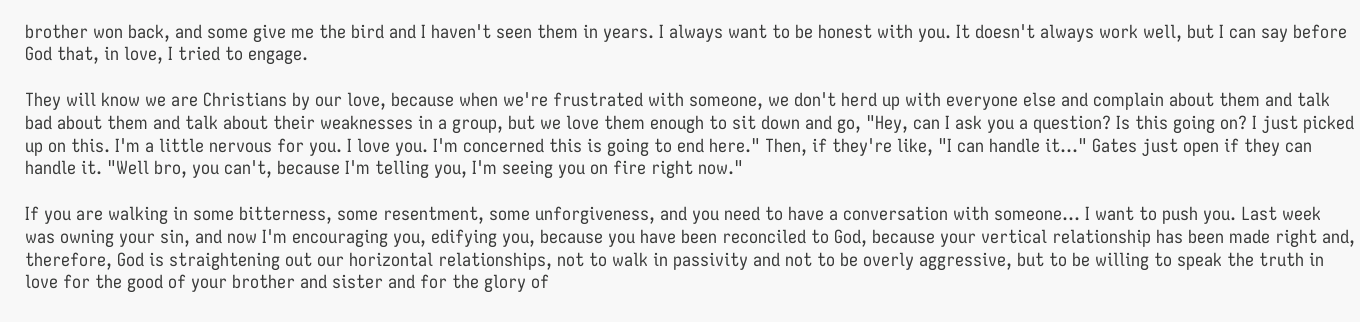brother won back, and some give me the bird and I haven't seen them in years. I always want to be honest with you. It doesn't always work well, but I can say before God that, in love, I tried to engage.

They will know we are Christians by our love, because when we're frustrated with someone, we don't herd up with everyone else and complain about them and talk bad about them and talk about their weaknesses in a group, but we love them enough to sit down and go, "Hey, can I ask you a question? Is this going on? I just picked up on this. I'm a little nervous for you. I love you. I'm concerned this is going to end here." Then, if they're like, "I can handle it…" Gates just open if they can handle it. "Well bro, you can't, because I'm telling you, I'm seeing you on fire right now."

If you are walking in some bitterness, some resentment, some unforgiveness, and you need to have a conversation with someone… I want to push you. Last week was owning your sin, and now I'm encouraging you, edifying you, because you have been reconciled to God, because your vertical relationship has been made right and, therefore, God is straightening out our horizontal relationships, not to walk in passivity and not to be overly aggressive, but to be willing to speak the truth in love for the good of your brother and sister and for the glory of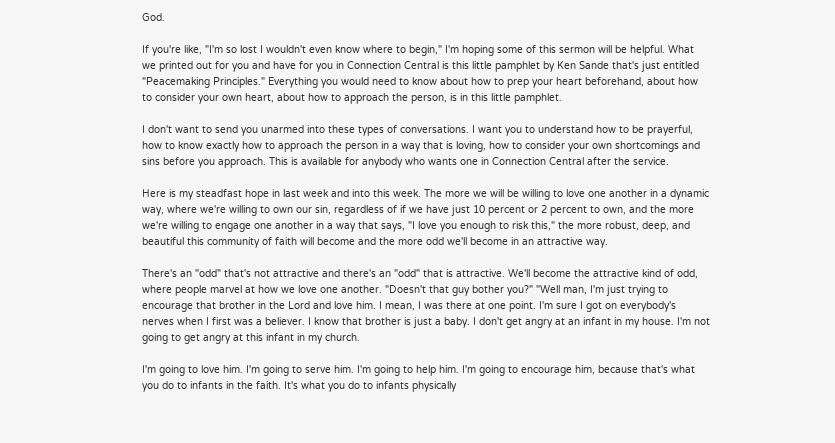God.

If you're like, "I'm so lost I wouldn't even know where to begin," I'm hoping some of this sermon will be helpful. What we printed out for you and have for you in Connection Central is this little pamphlet by Ken Sande that's just entitled "Peacemaking Principles." Everything you would need to know about how to prep your heart beforehand, about how to consider your own heart, about how to approach the person, is in this little pamphlet.

I don't want to send you unarmed into these types of conversations. I want you to understand how to be prayerful, how to know exactly how to approach the person in a way that is loving, how to consider your own shortcomings and sins before you approach. This is available for anybody who wants one in Connection Central after the service.

Here is my steadfast hope in last week and into this week. The more we will be willing to love one another in a dynamic way, where we're willing to own our sin, regardless of if we have just 10 percent or 2 percent to own, and the more we're willing to engage one another in a way that says, "I love you enough to risk this," the more robust, deep, and beautiful this community of faith will become and the more odd we'll become in an attractive way.

There's an "odd" that's not attractive and there's an "odd" that is attractive. We'll become the attractive kind of odd, where people marvel at how we love one another. "Doesn't that guy bother you?" "Well man, I'm just trying to encourage that brother in the Lord and love him. I mean, I was there at one point. I'm sure I got on everybody's nerves when I first was a believer. I know that brother is just a baby. I don't get angry at an infant in my house. I'm not going to get angry at this infant in my church.

I'm going to love him. I'm going to serve him. I'm going to help him. I'm going to encourage him, because that's what you do to infants in the faith. It's what you do to infants physically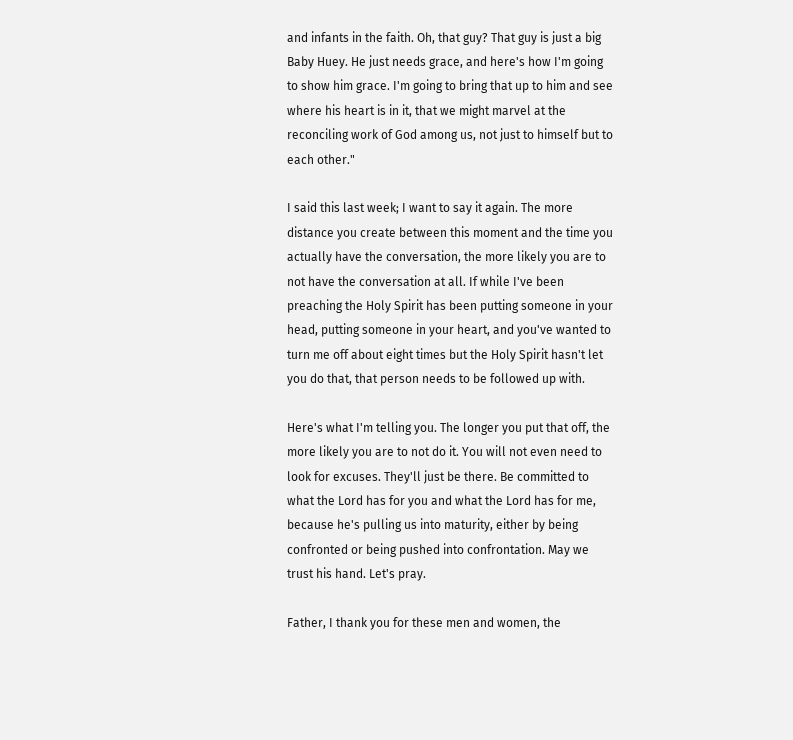and infants in the faith. Oh, that guy? That guy is just a big Baby Huey. He just needs grace, and here's how I'm going to show him grace. I'm going to bring that up to him and see where his heart is in it, that we might marvel at the reconciling work of God among us, not just to himself but to each other."

I said this last week; I want to say it again. The more distance you create between this moment and the time you actually have the conversation, the more likely you are to not have the conversation at all. If while I've been preaching the Holy Spirit has been putting someone in your head, putting someone in your heart, and you've wanted to turn me off about eight times but the Holy Spirit hasn't let you do that, that person needs to be followed up with.

Here's what I'm telling you. The longer you put that off, the more likely you are to not do it. You will not even need to look for excuses. They'll just be there. Be committed to what the Lord has for you and what the Lord has for me, because he's pulling us into maturity, either by being confronted or being pushed into confrontation. May we trust his hand. Let's pray.

Father, I thank you for these men and women, the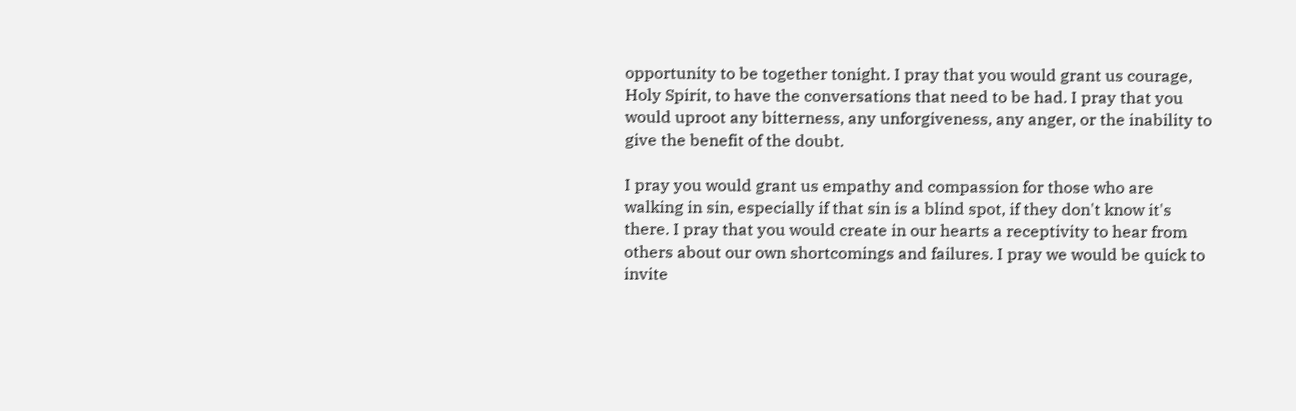opportunity to be together tonight. I pray that you would grant us courage, Holy Spirit, to have the conversations that need to be had. I pray that you would uproot any bitterness, any unforgiveness, any anger, or the inability to give the benefit of the doubt.

I pray you would grant us empathy and compassion for those who are walking in sin, especially if that sin is a blind spot, if they don't know it's there. I pray that you would create in our hearts a receptivity to hear from others about our own shortcomings and failures. I pray we would be quick to invite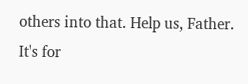others into that. Help us, Father. It's for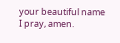your beautiful name I pray, amen.